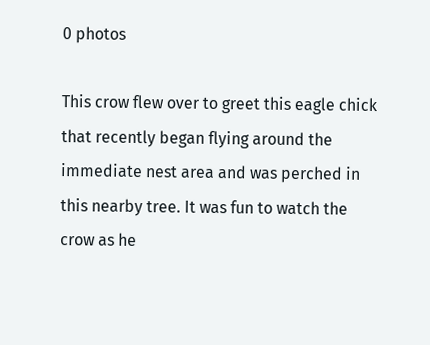0 photos

This crow flew over to greet this eagle chick that recently began flying around the immediate nest area and was perched in this nearby tree. It was fun to watch the crow as he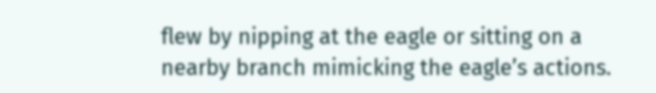flew by nipping at the eagle or sitting on a nearby branch mimicking the eagle’s actions.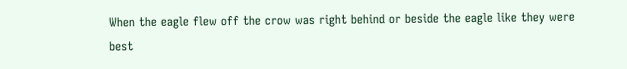When the eagle flew off the crow was right behind or beside the eagle like they were best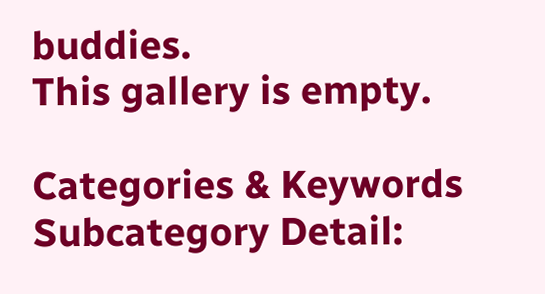buddies.
This gallery is empty.

Categories & Keywords
Subcategory Detail: